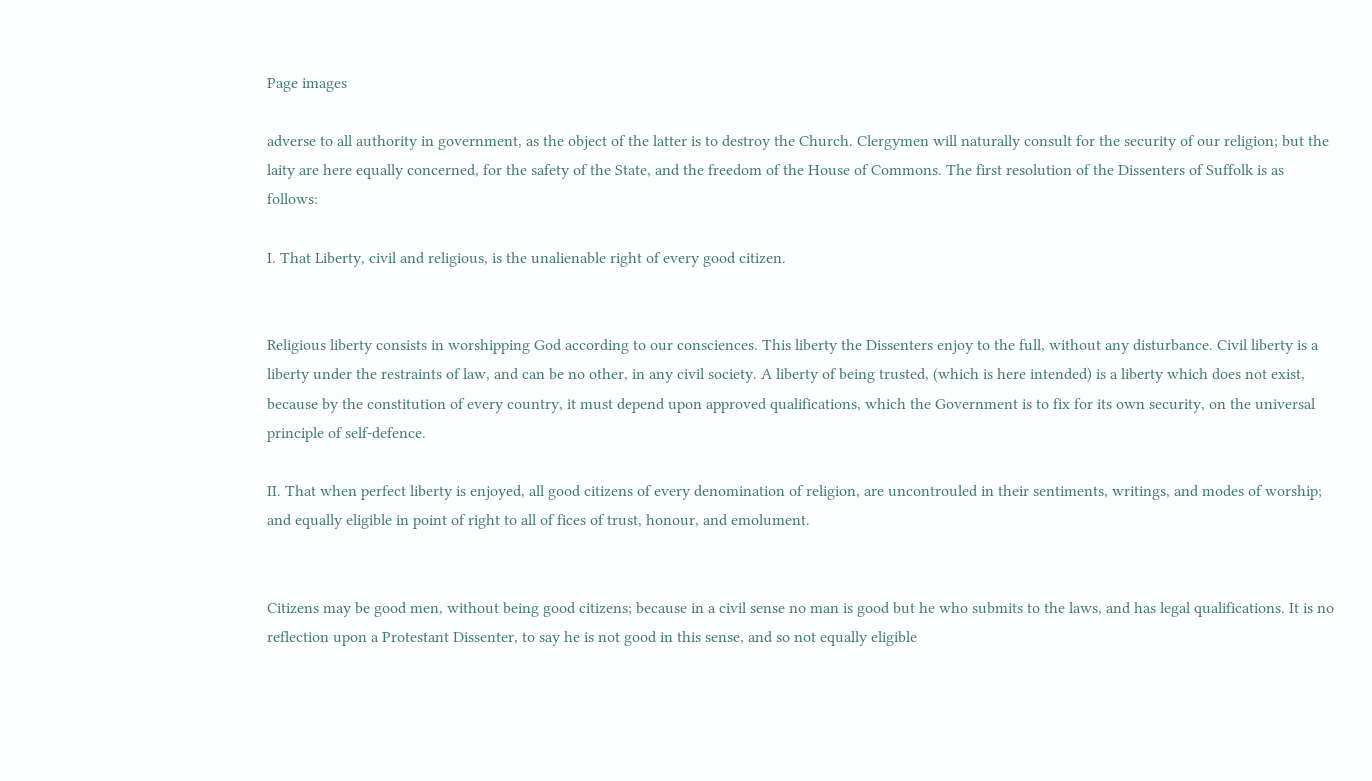Page images

adverse to all authority in government, as the object of the latter is to destroy the Church. Clergymen will naturally consult for the security of our religion; but the laity are here equally concerned, for the safety of the State, and the freedom of the House of Commons. The first resolution of the Dissenters of Suffolk is as follows:

I. That Liberty, civil and religious, is the unalienable right of every good citizen.


Religious liberty consists in worshipping God according to our consciences. This liberty the Dissenters enjoy to the full, without any disturbance. Civil liberty is a liberty under the restraints of law, and can be no other, in any civil society. A liberty of being trusted, (which is here intended) is a liberty which does not exist, because by the constitution of every country, it must depend upon approved qualifications, which the Government is to fix for its own security, on the universal principle of self-defence.

II. That when perfect liberty is enjoyed, all good citizens of every denomination of religion, are uncontrouled in their sentiments, writings, and modes of worship; and equally eligible in point of right to all of fices of trust, honour, and emolument.


Citizens may be good men, without being good citizens; because in a civil sense no man is good but he who submits to the laws, and has legal qualifications. It is no reflection upon a Protestant Dissenter, to say he is not good in this sense, and so not equally eligible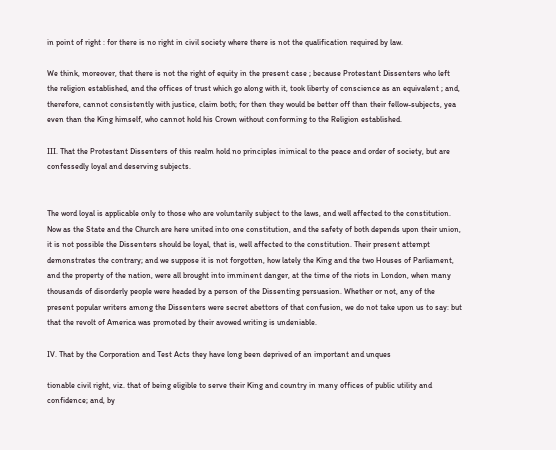in point of right : for there is no right in civil society where there is not the qualification required by law.

We think, moreover, that there is not the right of equity in the present case ; because Protestant Dissenters who left the religion established, and the offices of trust which go along with it, took liberty of conscience as an equivalent ; and, therefore, cannot consistently with justice, claim both; for then they would be better off than their fellow-subjects, yea even than the King himself, who cannot hold his Crown without conforming to the Religion established.

III. That the Protestant Dissenters of this realm hold no principles inimical to the peace and order of society, but are confessedly loyal and deserving subjects.


The word loyal is applicable only to those who are voluntarily subject to the laws, and well affected to the constitution. Now as the State and the Church are here united into one constitution, and the safety of both depends upon their union, it is not possible the Dissenters should be loyal, that is, well affected to the constitution. Their present attempt demonstrates the contrary; and we suppose it is not forgotten, how lately the King and the two Houses of Parliament, and the property of the nation, were all brought into imminent danger, at the time of the riots in London, when many thousands of disorderly people were headed by a person of the Dissenting persuasion. Whether or not, any of the present popular writers among the Dissenters were secret abettors of that confusion, we do not take upon us to say: but that the revolt of America was promoted by their avowed writing is undeniable.

IV. That by the Corporation and Test Acts they have long been deprived of an important and unques

tionable civil right, viz. that of being eligible to serve their King and country in many offices of public utility and confidence; and, by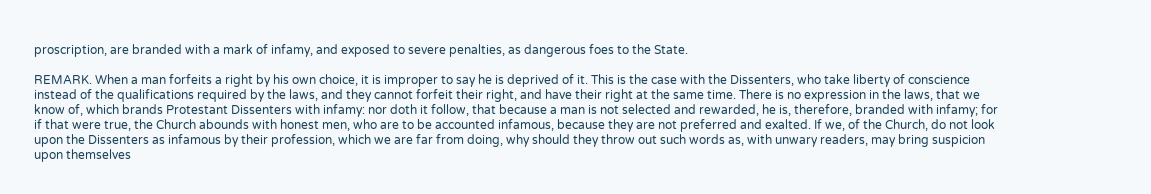proscription, are branded with a mark of infamy, and exposed to severe penalties, as dangerous foes to the State.

REMARK. When a man forfeits a right by his own choice, it is improper to say he is deprived of it. This is the case with the Dissenters, who take liberty of conscience instead of the qualifications required by the laws, and they cannot forfeit their right, and have their right at the same time. There is no expression in the laws, that we know of, which brands Protestant Dissenters with infamy: nor doth it follow, that because a man is not selected and rewarded, he is, therefore, branded with infamy; for if that were true, the Church abounds with honest men, who are to be accounted infamous, because they are not preferred and exalted. If we, of the Church, do not look upon the Dissenters as infamous by their profession, which we are far from doing, why should they throw out such words as, with unwary readers, may bring suspicion upon themselves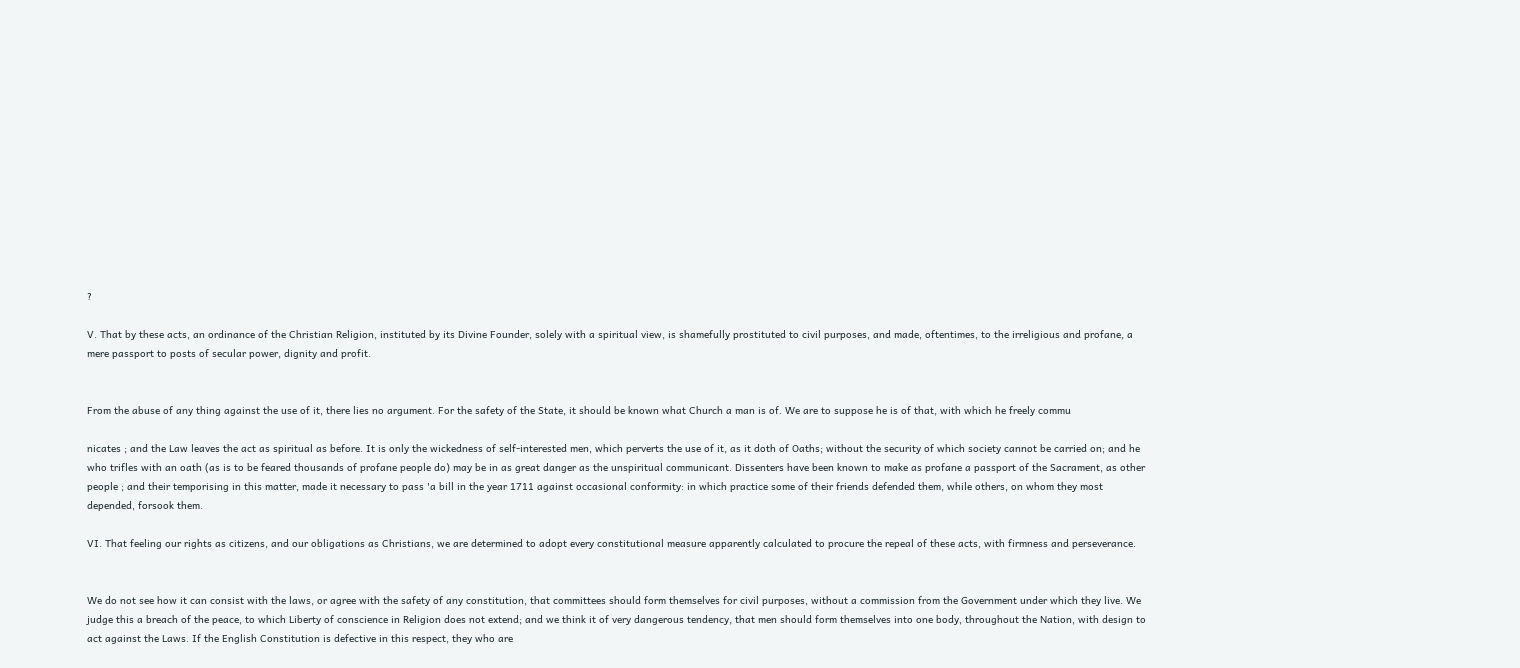?

V. That by these acts, an ordinance of the Christian Religion, instituted by its Divine Founder, solely with a spiritual view, is shamefully prostituted to civil purposes, and made, oftentimes, to the irreligious and profane, a mere passport to posts of secular power, dignity and profit.


From the abuse of any thing against the use of it, there lies no argument. For the safety of the State, it should be known what Church a man is of. We are to suppose he is of that, with which he freely commu

nicates ; and the Law leaves the act as spiritual as before. It is only the wickedness of self-interested men, which perverts the use of it, as it doth of Oaths; without the security of which society cannot be carried on; and he who trifles with an oath (as is to be feared thousands of profane people do) may be in as great danger as the unspiritual communicant. Dissenters have been known to make as profane a passport of the Sacrament, as other people ; and their temporising in this matter, made it necessary to pass 'a bill in the year 1711 against occasional conformity: in which practice some of their friends defended them, while others, on whom they most depended, forsook them.

VI. That feeling our rights as citizens, and our obligations as Christians, we are determined to adopt every constitutional measure apparently calculated to procure the repeal of these acts, with firmness and perseverance.


We do not see how it can consist with the laws, or agree with the safety of any constitution, that committees should form themselves for civil purposes, without a commission from the Government under which they live. We judge this a breach of the peace, to which Liberty of conscience in Religion does not extend; and we think it of very dangerous tendency, that men should form themselves into one body, throughout the Nation, with design to act against the Laws. If the English Constitution is defective in this respect, they who are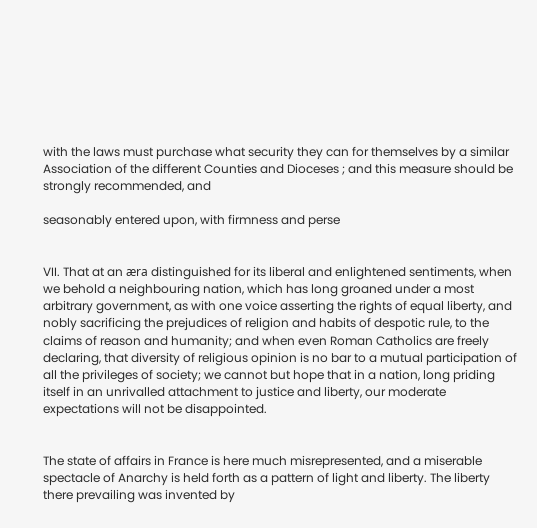with the laws must purchase what security they can for themselves by a similar Association of the different Counties and Dioceses ; and this measure should be strongly recommended, and

seasonably entered upon, with firmness and perse


VII. That at an æra distinguished for its liberal and enlightened sentiments, when we behold a neighbouring nation, which has long groaned under a most arbitrary government, as with one voice asserting the rights of equal liberty, and nobly sacrificing the prejudices of religion and habits of despotic rule, to the claims of reason and humanity; and when even Roman Catholics are freely declaring, that diversity of religious opinion is no bar to a mutual participation of all the privileges of society; we cannot but hope that in a nation, long priding itself in an unrivalled attachment to justice and liberty, our moderate expectations will not be disappointed.


The state of affairs in France is here much misrepresented, and a miserable spectacle of Anarchy is held forth as a pattern of light and liberty. The liberty there prevailing was invented by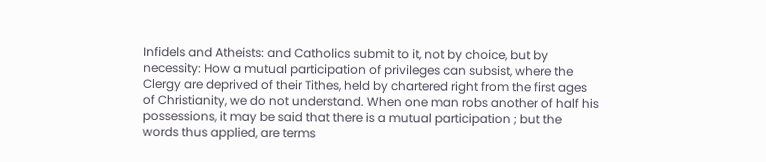Infidels and Atheists: and Catholics submit to it, not by choice, but by necessity: How a mutual participation of privileges can subsist, where the Clergy are deprived of their Tithes, held by chartered right from the first ages of Christianity, we do not understand. When one man robs another of half his possessions, it may be said that there is a mutual participation ; but the words thus applied, are terms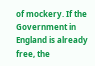of mockery. If the Government in England is already free, the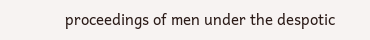proceedings of men under the despotic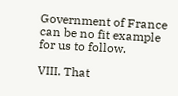Government of France can be no fit example for us to follow.

VIII. That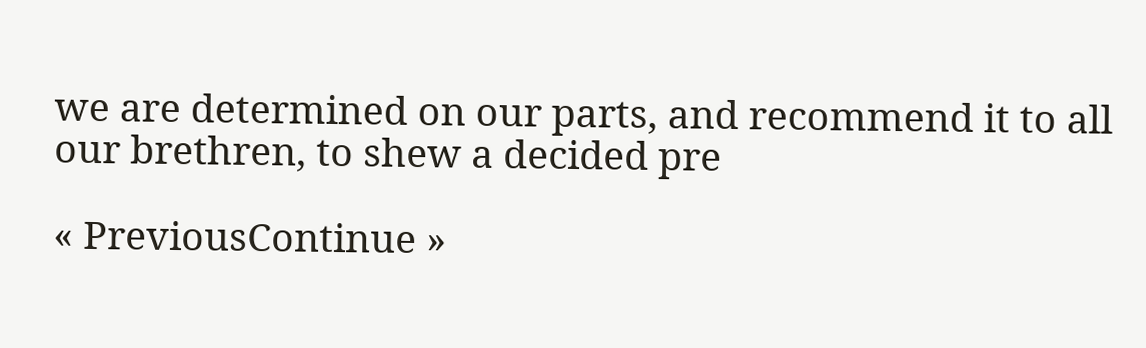we are determined on our parts, and recommend it to all our brethren, to shew a decided pre

« PreviousContinue »